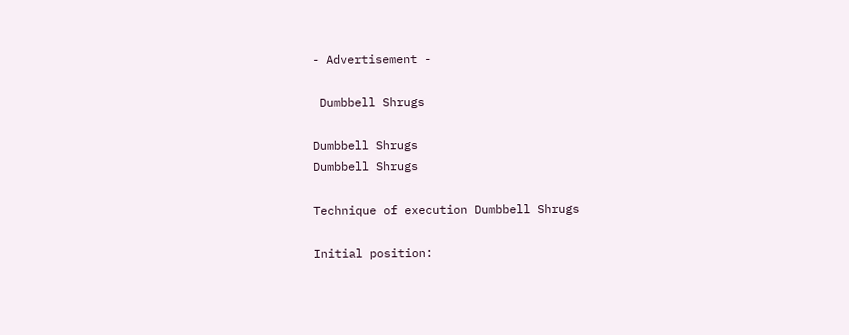- Advertisement -

 Dumbbell Shrugs

Dumbbell Shrugs
Dumbbell Shrugs

Technique of execution Dumbbell Shrugs

Initial position: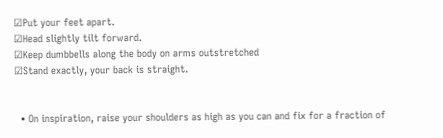☑Put your feet apart.
☑Head slightly tilt forward.
☑Keep dumbbells along the body on arms outstretched
☑Stand exactly, your back is straight.


  • On inspiration, raise your shoulders as high as you can and fix for a fraction of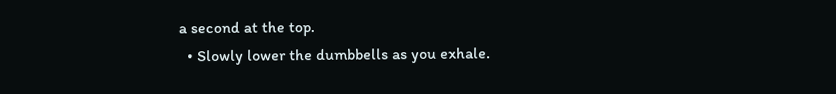a second at the top.
  • Slowly lower the dumbbells as you exhale.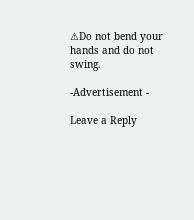⚠Do not bend your hands and do not swing.

-Advertisement -

Leave a Reply